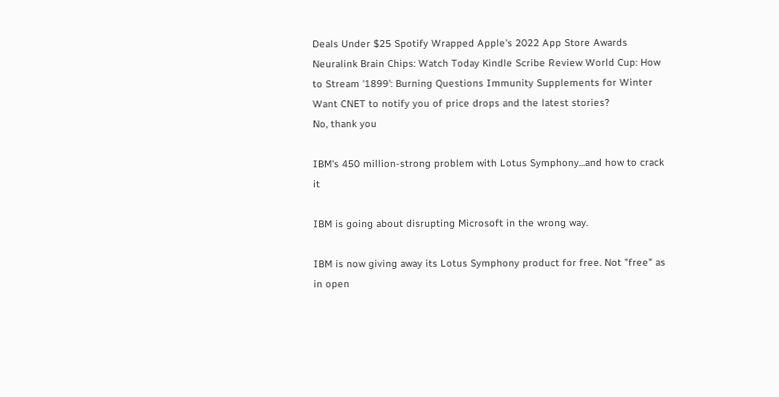Deals Under $25 Spotify Wrapped Apple's 2022 App Store Awards Neuralink Brain Chips: Watch Today Kindle Scribe Review World Cup: How to Stream '1899': Burning Questions Immunity Supplements for Winter
Want CNET to notify you of price drops and the latest stories?
No, thank you

IBM's 450 million-strong problem with Lotus Symphony...and how to crack it

IBM is going about disrupting Microsoft in the wrong way.

IBM is now giving away its Lotus Symphony product for free. Not "free" as in open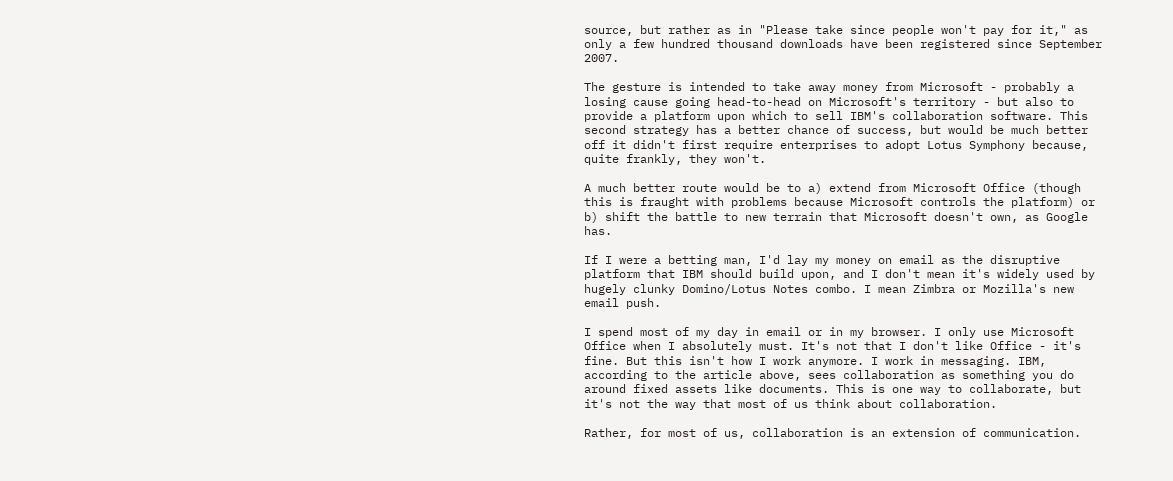source, but rather as in "Please take since people won't pay for it," as only a few hundred thousand downloads have been registered since September 2007.

The gesture is intended to take away money from Microsoft - probably a losing cause going head-to-head on Microsoft's territory - but also to provide a platform upon which to sell IBM's collaboration software. This second strategy has a better chance of success, but would be much better off it didn't first require enterprises to adopt Lotus Symphony because, quite frankly, they won't.

A much better route would be to a) extend from Microsoft Office (though this is fraught with problems because Microsoft controls the platform) or b) shift the battle to new terrain that Microsoft doesn't own, as Google has.

If I were a betting man, I'd lay my money on email as the disruptive platform that IBM should build upon, and I don't mean it's widely used by hugely clunky Domino/Lotus Notes combo. I mean Zimbra or Mozilla's new email push.

I spend most of my day in email or in my browser. I only use Microsoft Office when I absolutely must. It's not that I don't like Office - it's fine. But this isn't how I work anymore. I work in messaging. IBM, according to the article above, sees collaboration as something you do around fixed assets like documents. This is one way to collaborate, but it's not the way that most of us think about collaboration.

Rather, for most of us, collaboration is an extension of communication.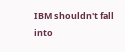IBM shouldn't fall into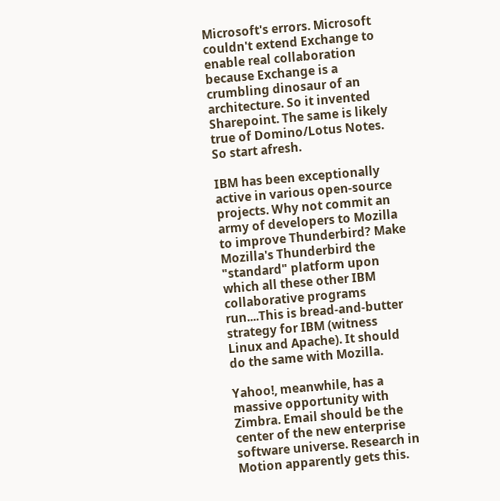Microsoft's errors. Microsoft couldn't extend Exchange to enable real collaboration because Exchange is a crumbling dinosaur of an architecture. So it invented Sharepoint. The same is likely true of Domino/Lotus Notes. So start afresh.

IBM has been exceptionally active in various open-source projects. Why not commit an army of developers to Mozilla to improve Thunderbird? Make Mozilla's Thunderbird the "standard" platform upon which all these other IBM collaborative programs run....This is bread-and-butter strategy for IBM (witness Linux and Apache). It should do the same with Mozilla.

Yahoo!, meanwhile, has a massive opportunity with Zimbra. Email should be the center of the new enterprise software universe. Research in Motion apparently gets this.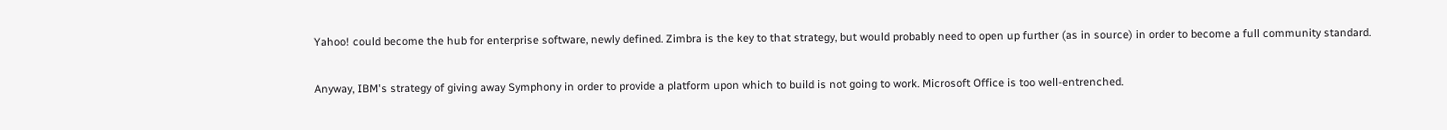Yahoo! could become the hub for enterprise software, newly defined. Zimbra is the key to that strategy, but would probably need to open up further (as in source) in order to become a full community standard.

Anyway, IBM's strategy of giving away Symphony in order to provide a platform upon which to build is not going to work. Microsoft Office is too well-entrenched.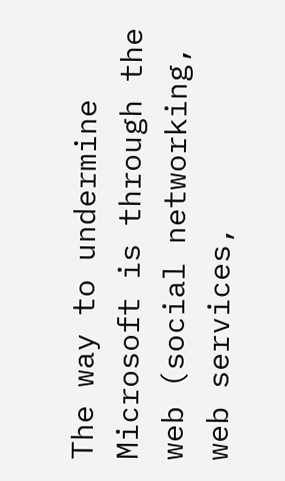The way to undermine Microsoft is through the web (social networking, web services,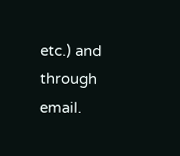etc.) and through email.